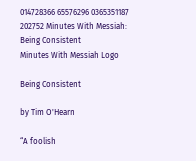014728366 65576296 0365351187 202752 Minutes With Messiah: Being Consistent
Minutes With Messiah Logo

Being Consistent

by Tim O'Hearn

“A foolish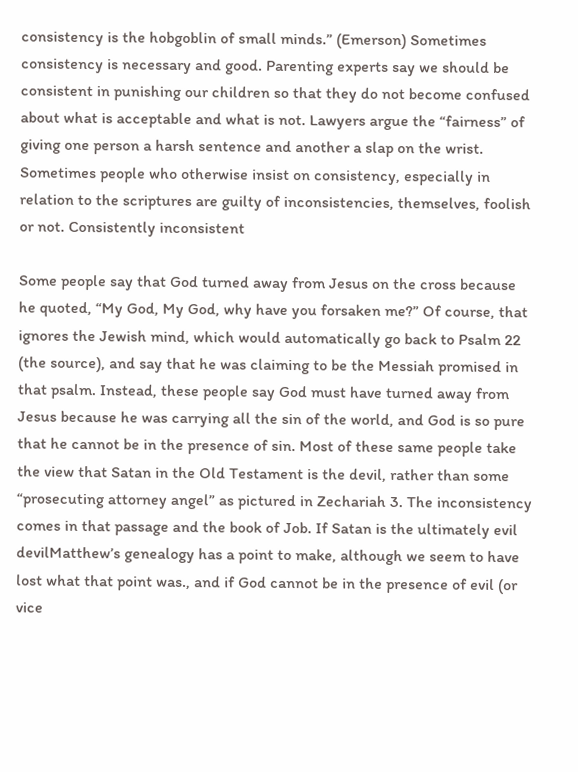consistency is the hobgoblin of small minds.” (Emerson) Sometimes consistency is necessary and good. Parenting experts say we should be consistent in punishing our children so that they do not become confused about what is acceptable and what is not. Lawyers argue the “fairness” of giving one person a harsh sentence and another a slap on the wrist. Sometimes people who otherwise insist on consistency, especially in relation to the scriptures are guilty of inconsistencies, themselves, foolish or not. Consistently inconsistent

Some people say that God turned away from Jesus on the cross because he quoted, “My God, My God, why have you forsaken me?” Of course, that ignores the Jewish mind, which would automatically go back to Psalm 22 (the source), and say that he was claiming to be the Messiah promised in that psalm. Instead, these people say God must have turned away from Jesus because he was carrying all the sin of the world, and God is so pure that he cannot be in the presence of sin. Most of these same people take the view that Satan in the Old Testament is the devil, rather than some “prosecuting attorney angel” as pictured in Zechariah 3. The inconsistency comes in that passage and the book of Job. If Satan is the ultimately evil devilMatthew’s genealogy has a point to make, although we seem to have lost what that point was., and if God cannot be in the presence of evil (or vice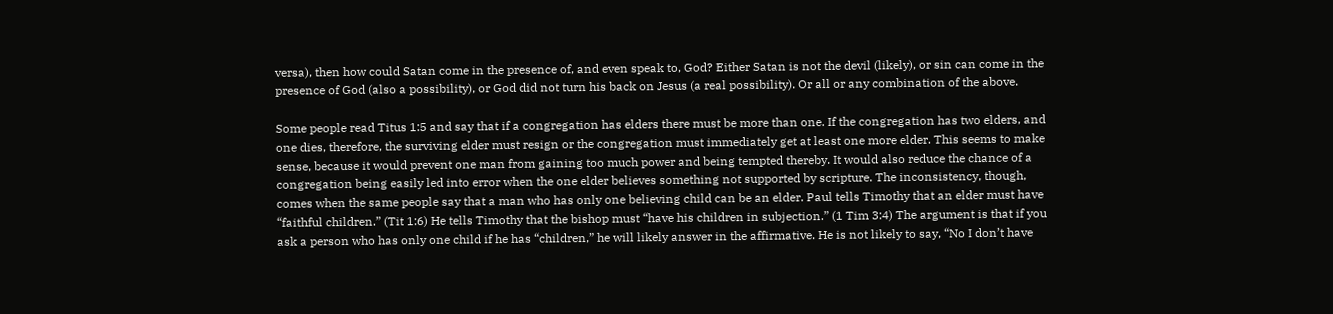versa), then how could Satan come in the presence of, and even speak to, God? Either Satan is not the devil (likely), or sin can come in the presence of God (also a possibility), or God did not turn his back on Jesus (a real possibility). Or all or any combination of the above.

Some people read Titus 1:5 and say that if a congregation has elders there must be more than one. If the congregation has two elders, and one dies, therefore, the surviving elder must resign or the congregation must immediately get at least one more elder. This seems to make sense, because it would prevent one man from gaining too much power and being tempted thereby. It would also reduce the chance of a congregation being easily led into error when the one elder believes something not supported by scripture. The inconsistency, though, comes when the same people say that a man who has only one believing child can be an elder. Paul tells Timothy that an elder must have “faithful children.” (Tit 1:6) He tells Timothy that the bishop must “have his children in subjection.” (1 Tim 3:4) The argument is that if you ask a person who has only one child if he has “children,” he will likely answer in the affirmative. He is not likely to say, “No I don’t have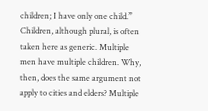children; I have only one child.” Children, although plural, is often taken here as generic. Multiple men have multiple children. Why, then, does the same argument not apply to cities and elders? Multiple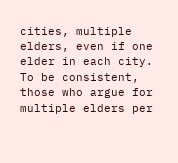cities, multiple elders, even if one elder in each city. To be consistent, those who argue for multiple elders per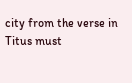city from the verse in Titus must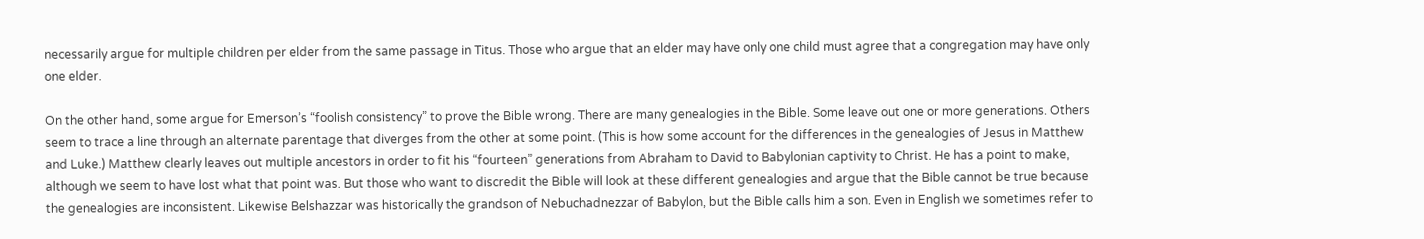necessarily argue for multiple children per elder from the same passage in Titus. Those who argue that an elder may have only one child must agree that a congregation may have only one elder.

On the other hand, some argue for Emerson’s “foolish consistency” to prove the Bible wrong. There are many genealogies in the Bible. Some leave out one or more generations. Others seem to trace a line through an alternate parentage that diverges from the other at some point. (This is how some account for the differences in the genealogies of Jesus in Matthew and Luke.) Matthew clearly leaves out multiple ancestors in order to fit his “fourteen” generations from Abraham to David to Babylonian captivity to Christ. He has a point to make, although we seem to have lost what that point was. But those who want to discredit the Bible will look at these different genealogies and argue that the Bible cannot be true because the genealogies are inconsistent. Likewise Belshazzar was historically the grandson of Nebuchadnezzar of Babylon, but the Bible calls him a son. Even in English we sometimes refer to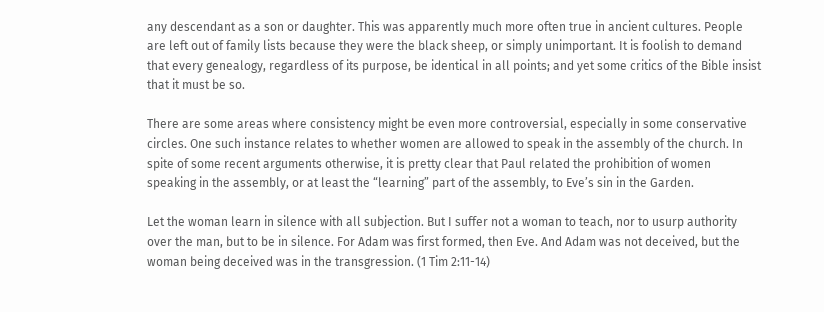any descendant as a son or daughter. This was apparently much more often true in ancient cultures. People are left out of family lists because they were the black sheep, or simply unimportant. It is foolish to demand that every genealogy, regardless of its purpose, be identical in all points; and yet some critics of the Bible insist that it must be so.

There are some areas where consistency might be even more controversial, especially in some conservative circles. One such instance relates to whether women are allowed to speak in the assembly of the church. In spite of some recent arguments otherwise, it is pretty clear that Paul related the prohibition of women speaking in the assembly, or at least the “learning” part of the assembly, to Eve’s sin in the Garden.

Let the woman learn in silence with all subjection. But I suffer not a woman to teach, nor to usurp authority over the man, but to be in silence. For Adam was first formed, then Eve. And Adam was not deceived, but the woman being deceived was in the transgression. (1 Tim 2:11-14)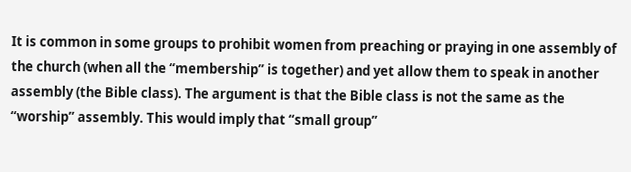It is common in some groups to prohibit women from preaching or praying in one assembly of the church (when all the “membership” is together) and yet allow them to speak in another assembly (the Bible class). The argument is that the Bible class is not the same as the “worship” assembly. This would imply that “small group”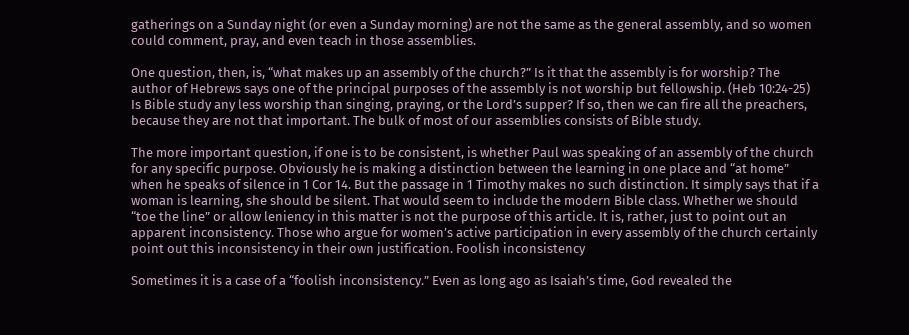gatherings on a Sunday night (or even a Sunday morning) are not the same as the general assembly, and so women could comment, pray, and even teach in those assemblies.

One question, then, is, “what makes up an assembly of the church?” Is it that the assembly is for worship? The author of Hebrews says one of the principal purposes of the assembly is not worship but fellowship. (Heb 10:24-25) Is Bible study any less worship than singing, praying, or the Lord’s supper? If so, then we can fire all the preachers, because they are not that important. The bulk of most of our assemblies consists of Bible study.

The more important question, if one is to be consistent, is whether Paul was speaking of an assembly of the church for any specific purpose. Obviously he is making a distinction between the learning in one place and “at home” when he speaks of silence in 1 Cor 14. But the passage in 1 Timothy makes no such distinction. It simply says that if a woman is learning, she should be silent. That would seem to include the modern Bible class. Whether we should “toe the line” or allow leniency in this matter is not the purpose of this article. It is, rather, just to point out an apparent inconsistency. Those who argue for women’s active participation in every assembly of the church certainly point out this inconsistency in their own justification. Foolish inconsistency

Sometimes it is a case of a “foolish inconsistency.” Even as long ago as Isaiah’s time, God revealed the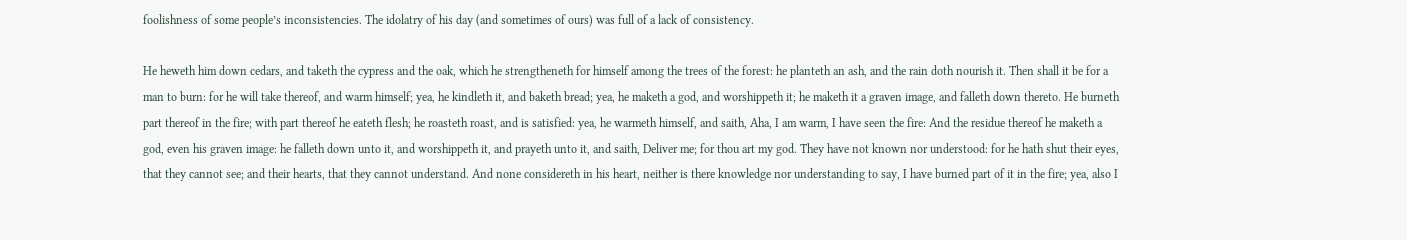foolishness of some people’s inconsistencies. The idolatry of his day (and sometimes of ours) was full of a lack of consistency.

He heweth him down cedars, and taketh the cypress and the oak, which he strengtheneth for himself among the trees of the forest: he planteth an ash, and the rain doth nourish it. Then shall it be for a man to burn: for he will take thereof, and warm himself; yea, he kindleth it, and baketh bread; yea, he maketh a god, and worshippeth it; he maketh it a graven image, and falleth down thereto. He burneth part thereof in the fire; with part thereof he eateth flesh; he roasteth roast, and is satisfied: yea, he warmeth himself, and saith, Aha, I am warm, I have seen the fire: And the residue thereof he maketh a god, even his graven image: he falleth down unto it, and worshippeth it, and prayeth unto it, and saith, Deliver me; for thou art my god. They have not known nor understood: for he hath shut their eyes, that they cannot see; and their hearts, that they cannot understand. And none considereth in his heart, neither is there knowledge nor understanding to say, I have burned part of it in the fire; yea, also I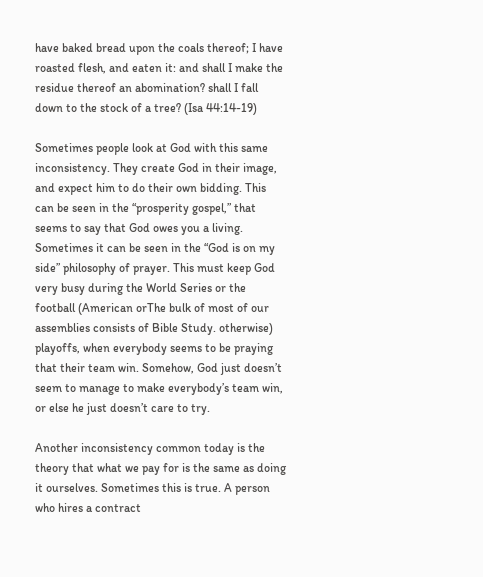have baked bread upon the coals thereof; I have roasted flesh, and eaten it: and shall I make the residue thereof an abomination? shall I fall down to the stock of a tree? (Isa 44:14-19)

Sometimes people look at God with this same inconsistency. They create God in their image, and expect him to do their own bidding. This can be seen in the “prosperity gospel,” that seems to say that God owes you a living. Sometimes it can be seen in the “God is on my side” philosophy of prayer. This must keep God very busy during the World Series or the football (American orThe bulk of most of our assemblies consists of Bible Study. otherwise) playoffs, when everybody seems to be praying that their team win. Somehow, God just doesn’t seem to manage to make everybody’s team win, or else he just doesn’t care to try.

Another inconsistency common today is the theory that what we pay for is the same as doing it ourselves. Sometimes this is true. A person who hires a contract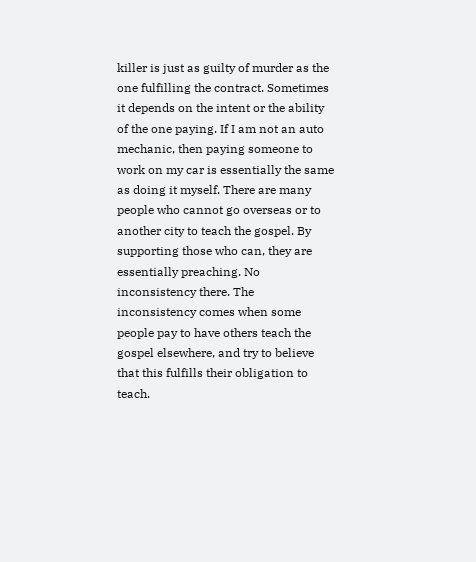killer is just as guilty of murder as the one fulfilling the contract. Sometimes it depends on the intent or the ability of the one paying. If I am not an auto mechanic, then paying someone to work on my car is essentially the same as doing it myself. There are many people who cannot go overseas or to another city to teach the gospel. By supporting those who can, they are essentially preaching. No inconsistency there. The inconsistency comes when some people pay to have others teach the gospel elsewhere, and try to believe that this fulfills their obligation to teach.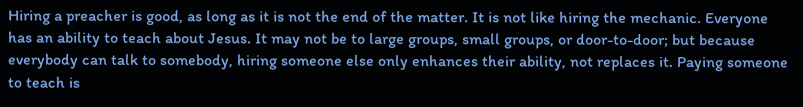Hiring a preacher is good, as long as it is not the end of the matter. It is not like hiring the mechanic. Everyone has an ability to teach about Jesus. It may not be to large groups, small groups, or door-to-door; but because everybody can talk to somebody, hiring someone else only enhances their ability, not replaces it. Paying someone to teach is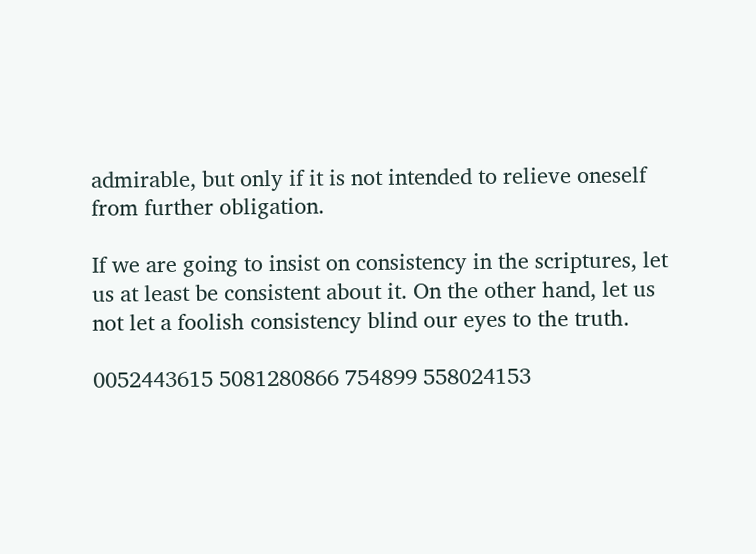admirable, but only if it is not intended to relieve oneself from further obligation.

If we are going to insist on consistency in the scriptures, let us at least be consistent about it. On the other hand, let us not let a foolish consistency blind our eyes to the truth.

0052443615 5081280866 754899 558024153